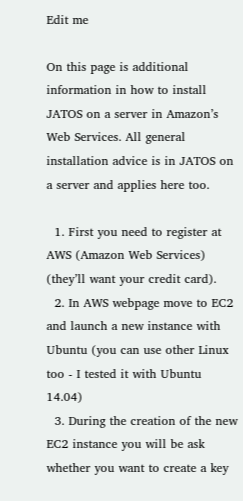Edit me

On this page is additional information in how to install JATOS on a server in Amazon’s Web Services. All general installation advice is in JATOS on a server and applies here too.

  1. First you need to register at AWS (Amazon Web Services) (they’ll want your credit card).
  2. In AWS webpage move to EC2 and launch a new instance with Ubuntu (you can use other Linux too - I tested it with Ubuntu 14.04)
  3. During the creation of the new EC2 instance you will be ask whether you want to create a key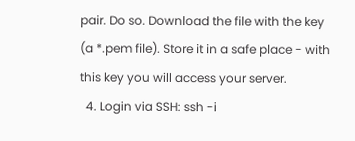pair. Do so. Download the file with the key (a *.pem file). Store it in a safe place - with this key you will access your server.
  4. Login via SSH: ssh -i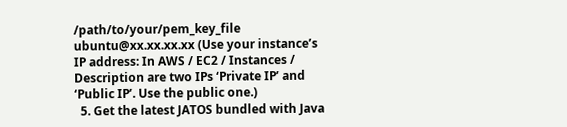/path/to/your/pem_key_file ubuntu@xx.xx.xx.xx (Use your instance’s IP address: In AWS / EC2 / Instances / Description are two IPs ‘Private IP’ and ‘Public IP’. Use the public one.)
  5. Get the latest JATOS bundled with Java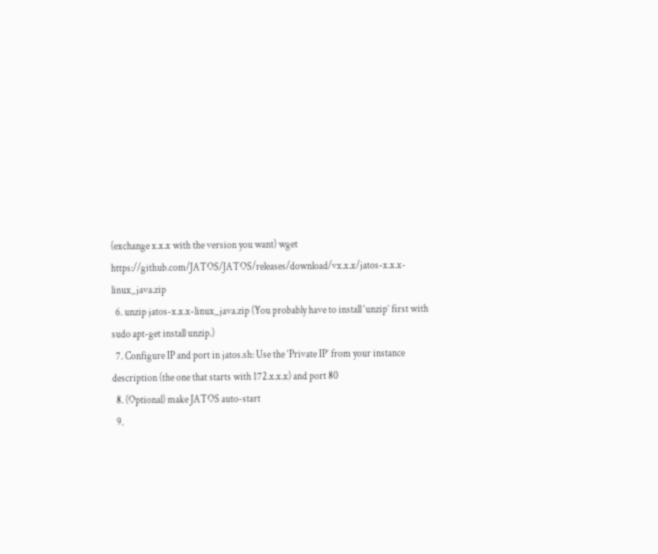(exchange x.x.x with the version you want) wget https://github.com/JATOS/JATOS/releases/download/vx.x.x/jatos-x.x.x-linux_java.zip
  6. unzip jatos-x.x.x-linux_java.zip (You probably have to install ‘unzip’ first with sudo apt-get install unzip.)
  7. Configure IP and port in jatos.sh: Use the ‘Private IP’ from your instance description (the one that starts with 172.x.x.x) and port 80
  8. (Optional) make JATOS auto-start
  9.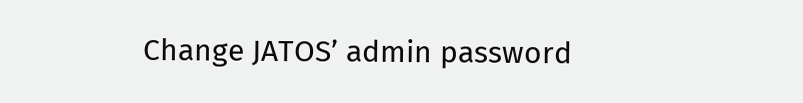Change JATOS’ admin password